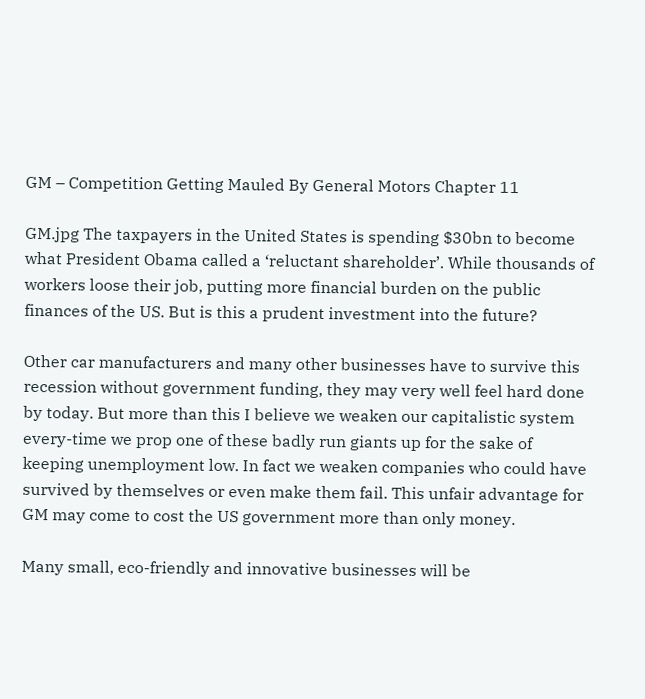GM – Competition Getting Mauled By General Motors Chapter 11

GM.jpg The taxpayers in the United States is spending $30bn to become what President Obama called a ‘reluctant shareholder’. While thousands of workers loose their job, putting more financial burden on the public finances of the US. But is this a prudent investment into the future?

Other car manufacturers and many other businesses have to survive this recession without government funding, they may very well feel hard done by today. But more than this I believe we weaken our capitalistic system every-time we prop one of these badly run giants up for the sake of keeping unemployment low. In fact we weaken companies who could have survived by themselves or even make them fail. This unfair advantage for GM may come to cost the US government more than only money.

Many small, eco-friendly and innovative businesses will be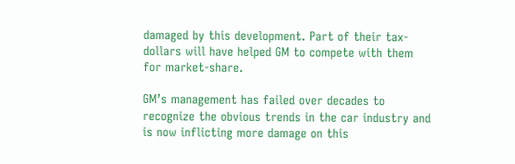damaged by this development. Part of their tax-dollars will have helped GM to compete with them for market-share.

GM’s management has failed over decades to recognize the obvious trends in the car industry and is now inflicting more damage on this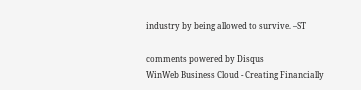industry by being allowed to survive. –ST

comments powered by Disqus
WinWeb Business Cloud - Creating Financially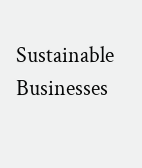Sustainable Businesses